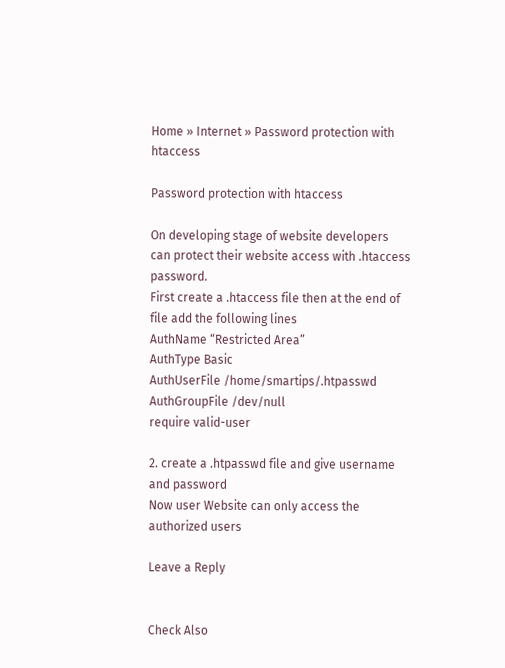Home » Internet » Password protection with htaccess

Password protection with htaccess

On developing stage of website developers can protect their website access with .htaccess password.
First create a .htaccess file then at the end of file add the following lines
AuthName “Restricted Area”
AuthType Basic
AuthUserFile /home/smartips/.htpasswd
AuthGroupFile /dev/null
require valid-user

2. create a .htpasswd file and give username and password
Now user Website can only access the authorized users

Leave a Reply


Check Also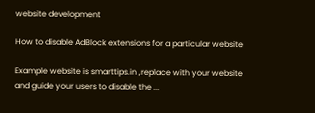website development

How to disable AdBlock extensions for a particular website

Example website is smarttips.in ,replace with your website and guide your users to disable the ...